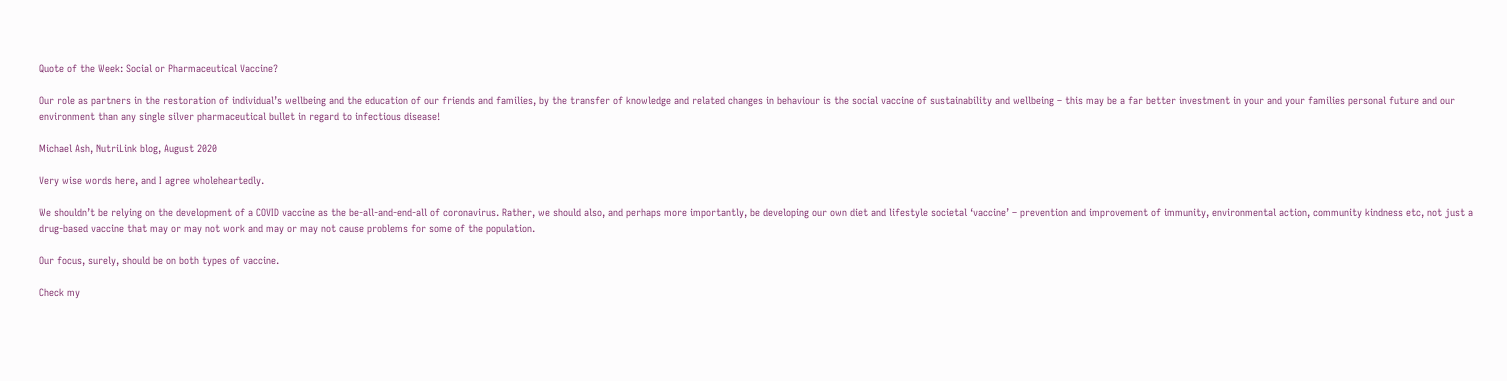Quote of the Week: Social or Pharmaceutical Vaccine?

Our role as partners in the restoration of individual’s wellbeing and the education of our friends and families, by the transfer of knowledge and related changes in behaviour is the social vaccine of sustainability and wellbeing – this may be a far better investment in your and your families personal future and our environment than any single silver pharmaceutical bullet in regard to infectious disease!

Michael Ash, NutriLink blog, August 2020

Very wise words here, and I agree wholeheartedly.

We shouldn’t be relying on the development of a COVID vaccine as the be-all-and-end-all of coronavirus. Rather, we should also, and perhaps more importantly, be developing our own diet and lifestyle societal ‘vaccine’ – prevention and improvement of immunity, environmental action, community kindness etc, not just a drug-based vaccine that may or may not work and may or may not cause problems for some of the population.

Our focus, surely, should be on both types of vaccine.

Check my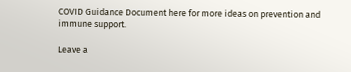COVID Guidance Document here for more ideas on prevention and immune support.

Leave a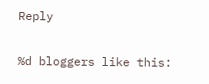Reply

%d bloggers like this: